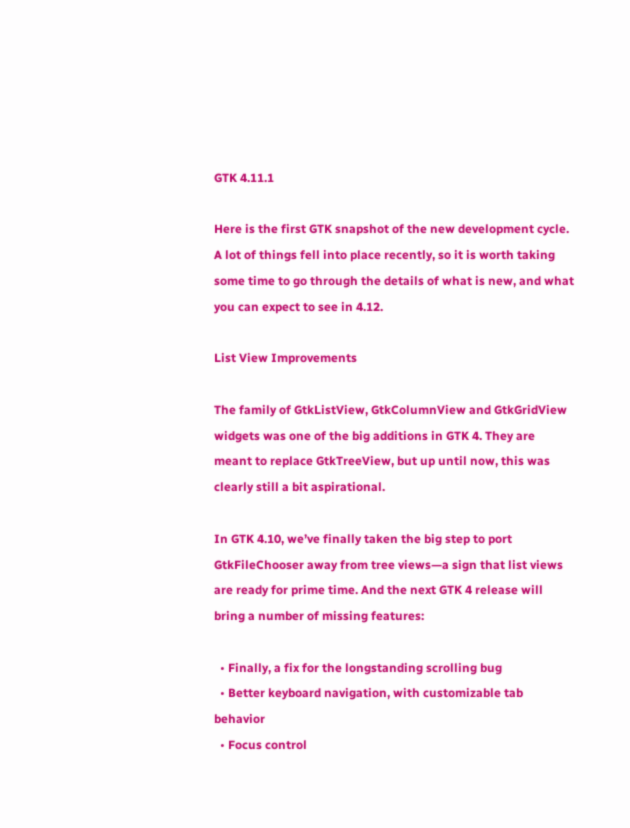GTK 4.11.1

Here is the first GTK snapshot of the new development cycle. A lot of things fell into place recently, so it is worth taking some time to go through the details of what is new, and what you can expect to see in 4.12.

List View Improvements

The family of GtkListView, GtkColumnView and GtkGridView widgets was one of the big additions in GTK 4. They are meant to replace GtkTreeView, but up until now, this was clearly still a bit aspirational.

In GTK 4.10, we’ve finally taken the big step to port GtkFileChooser away from tree views—a sign that list views are ready for prime time. And the next GTK 4 release will bring a number of missing features:

  • Finally, a fix for the longstanding scrolling bug
  • Better keyboard navigation, with customizable tab behavior
  • Focus control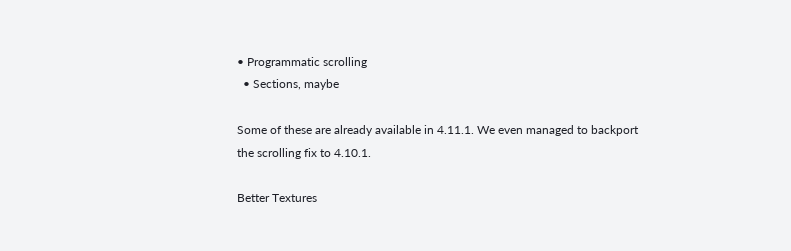• Programmatic scrolling
  • Sections, maybe

Some of these are already available in 4.11.1. We even managed to backport the scrolling fix to 4.10.1.

Better Textures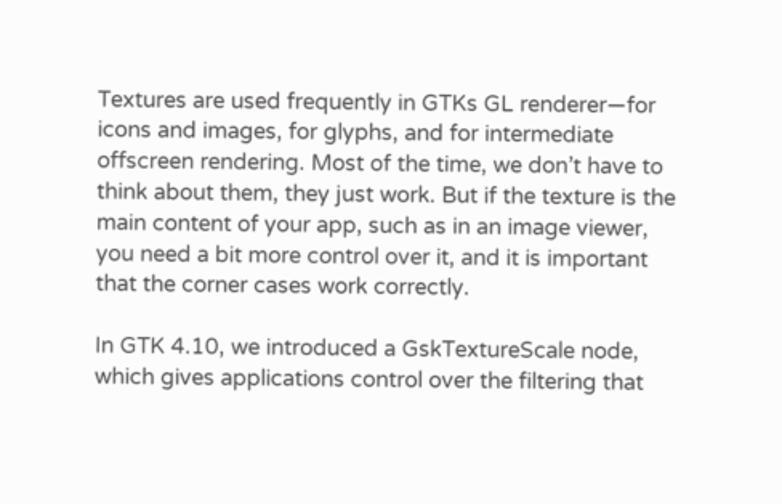Textures are used frequently in GTKs GL renderer—for icons and images, for glyphs, and for intermediate offscreen rendering. Most of the time, we don’t have to think about them, they just work. But if the texture is the main content of your app, such as in an image viewer, you need a bit more control over it, and it is important that the corner cases work correctly.

In GTK 4.10, we introduced a GskTextureScale node, which gives applications control over the filtering that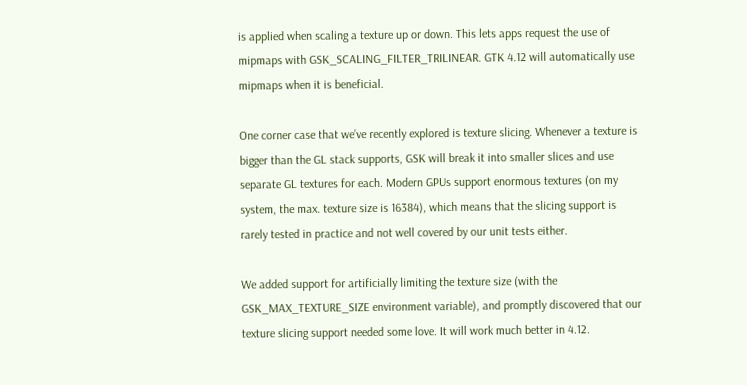is applied when scaling a texture up or down. This lets apps request the use of mipmaps with GSK_SCALING_FILTER_TRILINEAR. GTK 4.12 will automatically use mipmaps when it is beneficial.

One corner case that we’ve recently explored is texture slicing. Whenever a texture is bigger than the GL stack supports, GSK will break it into smaller slices and use separate GL textures for each. Modern GPUs support enormous textures (on my system, the max. texture size is 16384), which means that the slicing support is rarely tested in practice and not well covered by our unit tests either.

We added support for artificially limiting the texture size (with the GSK_MAX_TEXTURE_SIZE environment variable), and promptly discovered that our texture slicing support needed some love. It will work much better in 4.12.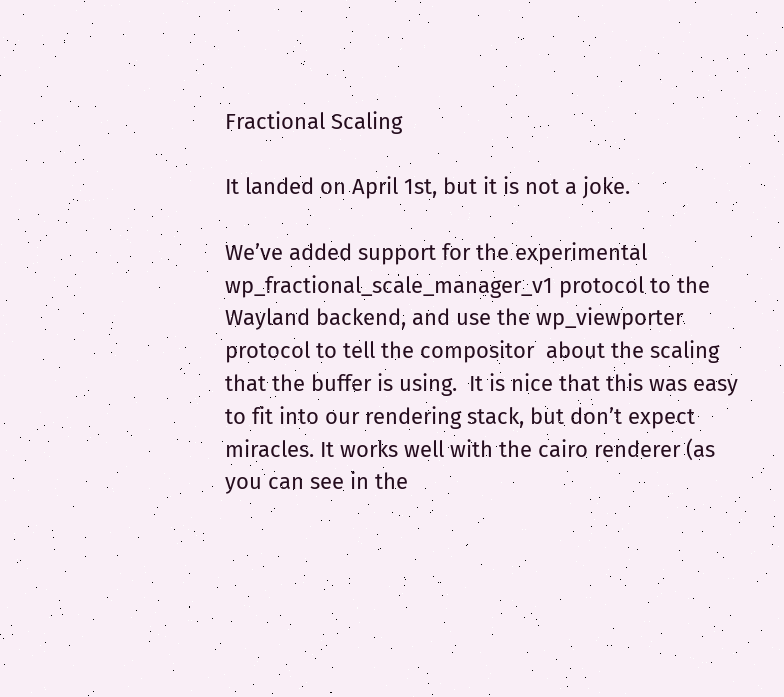Fractional Scaling

It landed on April 1st, but it is not a joke.

We’ve added support for the experimental wp_fractional_scale_manager_v1 protocol to the Wayland backend, and use the wp_viewporter protocol to tell the compositor  about the scaling that the buffer is using.  It is nice that this was easy to fit into our rendering stack, but don’t expect miracles. It works well with the cairo renderer (as you can see in the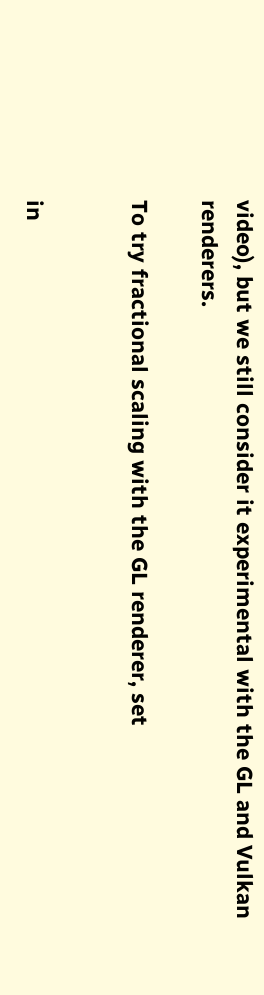video), but we still consider it experimental with the GL and Vulkan renderers.

To try fractional scaling with the GL renderer, set


in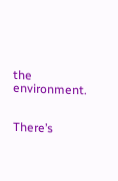the environment.


There’s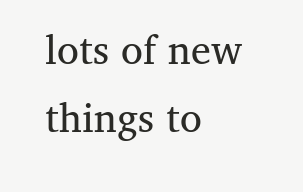lots of new things to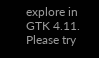explore in GTK 4.11. Please try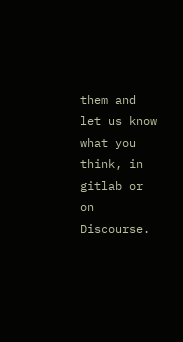them and let us know what you think, in gitlab or on Discourse.